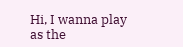Hi, I wanna play as the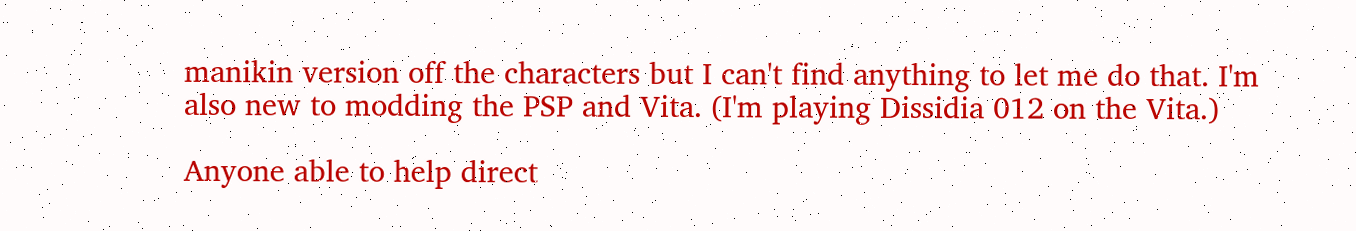manikin version off the characters but I can't find anything to let me do that. I'm also new to modding the PSP and Vita. (I'm playing Dissidia 012 on the Vita.)

Anyone able to help direct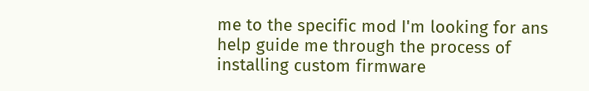me to the specific mod I'm looking for ans help guide me through the process of installing custom firmware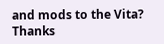and mods to the Vita? Thanks